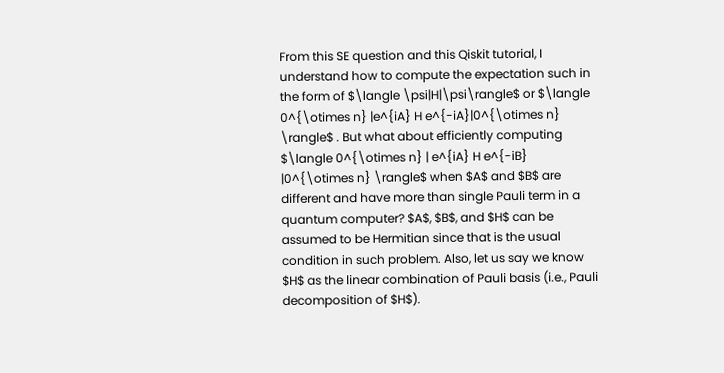From this SE question and this Qiskit tutorial, I understand how to compute the expectation such in the form of $\langle \psi|H|\psi\rangle$ or $\langle 0^{\otimes n} |e^{iA} H e^{-iA}|0^{\otimes n} \rangle$ . But what about efficiently computing $\langle 0^{\otimes n} | e^{iA} H e^{-iB} |0^{\otimes n} \rangle$ when $A$ and $B$ are different and have more than single Pauli term in a quantum computer? $A$, $B$, and $H$ can be assumed to be Hermitian since that is the usual condition in such problem. Also, let us say we know $H$ as the linear combination of Pauli basis (i.e., Pauli decomposition of $H$).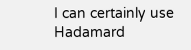I can certainly use Hadamard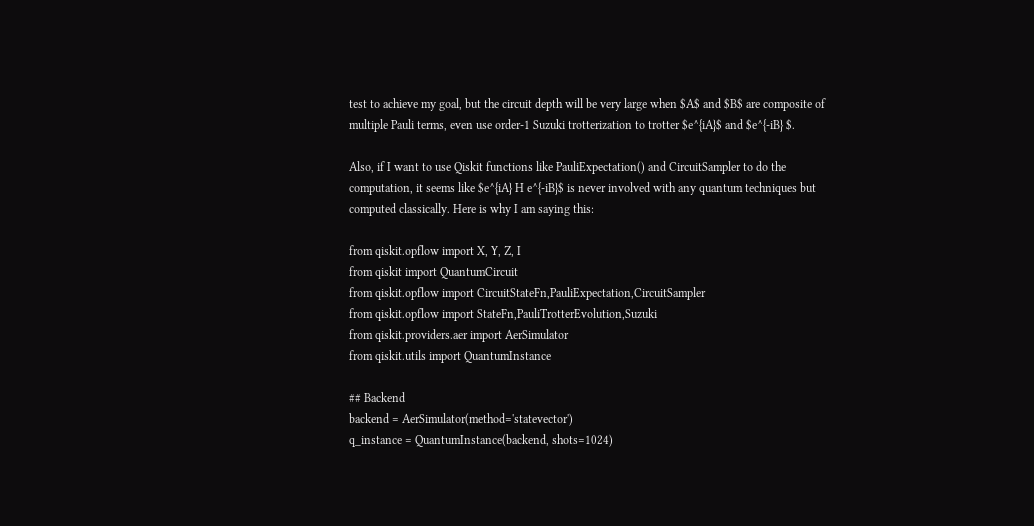test to achieve my goal, but the circuit depth will be very large when $A$ and $B$ are composite of multiple Pauli terms, even use order-1 Suzuki trotterization to trotter $e^{iA}$ and $e^{-iB} $.

Also, if I want to use Qiskit functions like PauliExpectation() and CircuitSampler to do the computation, it seems like $e^{iA} H e^{-iB}$ is never involved with any quantum techniques but computed classically. Here is why I am saying this:

from qiskit.opflow import X, Y, Z, I
from qiskit import QuantumCircuit
from qiskit.opflow import CircuitStateFn,PauliExpectation,CircuitSampler
from qiskit.opflow import StateFn,PauliTrotterEvolution,Suzuki
from qiskit.providers.aer import AerSimulator
from qiskit.utils import QuantumInstance

## Backend
backend = AerSimulator(method='statevector')
q_instance = QuantumInstance(backend, shots=1024)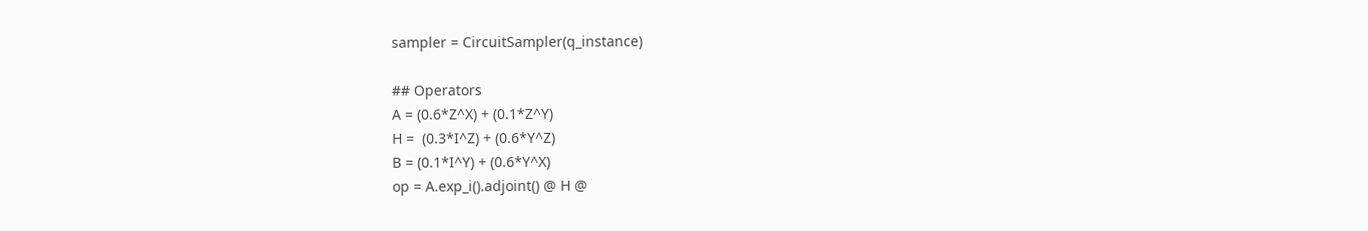sampler = CircuitSampler(q_instance)

## Operators
A = (0.6*Z^X) + (0.1*Z^Y)
H =  (0.3*I^Z) + (0.6*Y^Z)
B = (0.1*I^Y) + (0.6*Y^X)
op = A.exp_i().adjoint() @ H @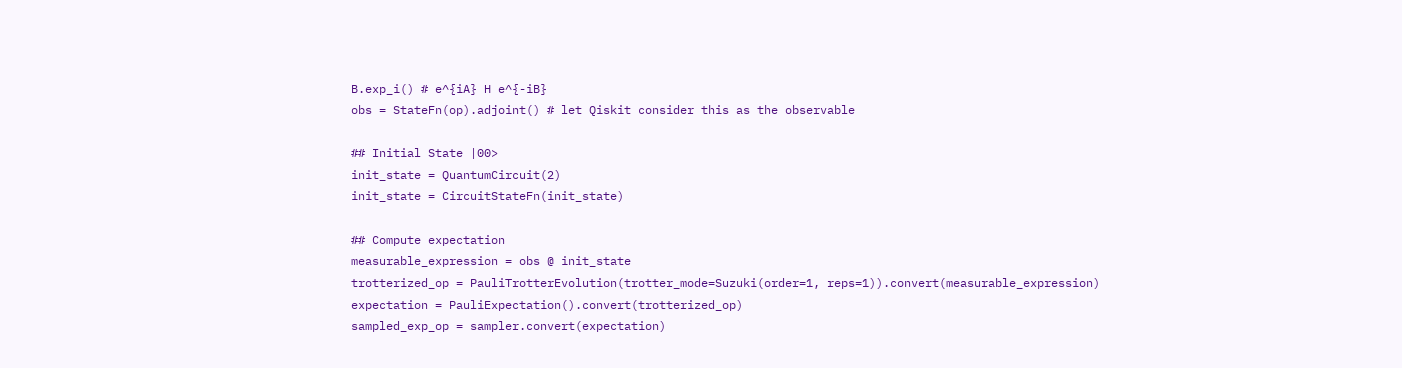B.exp_i() # e^{iA} H e^{-iB}
obs = StateFn(op).adjoint() # let Qiskit consider this as the observable

## Initial State |00>
init_state = QuantumCircuit(2)
init_state = CircuitStateFn(init_state)

## Compute expectation
measurable_expression = obs @ init_state
trotterized_op = PauliTrotterEvolution(trotter_mode=Suzuki(order=1, reps=1)).convert(measurable_expression)
expectation = PauliExpectation().convert(trotterized_op)
sampled_exp_op = sampler.convert(expectation)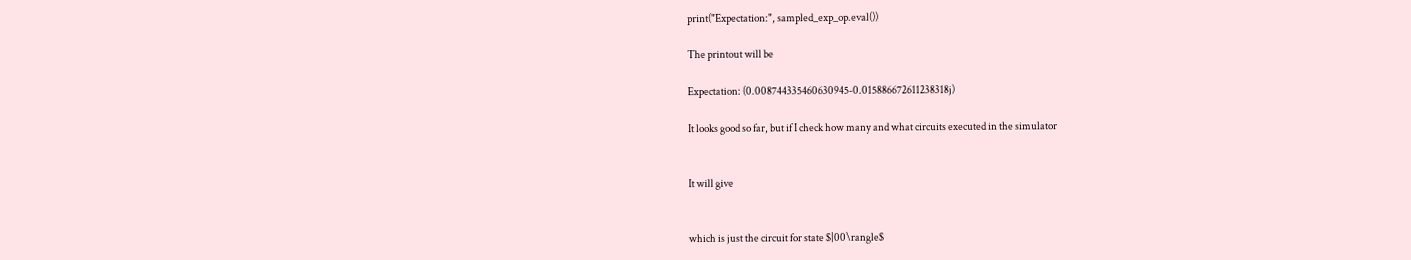print("Expectation:", sampled_exp_op.eval())

The printout will be

Expectation: (0.008744335460630945-0.015886672611238318j)

It looks good so far, but if I check how many and what circuits executed in the simulator


It will give


which is just the circuit for state $|00\rangle$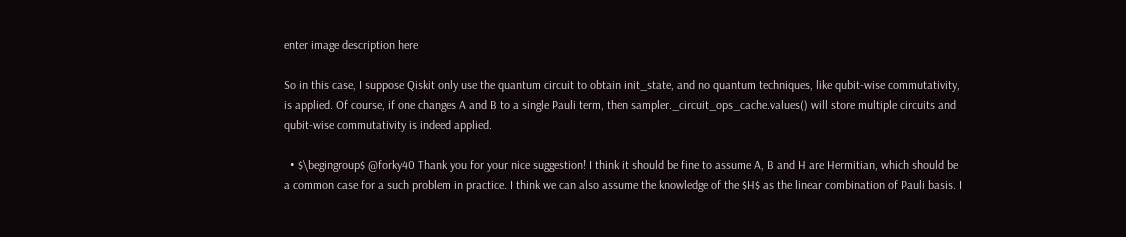enter image description here

So in this case, I suppose Qiskit only use the quantum circuit to obtain init_state, and no quantum techniques, like qubit-wise commutativity, is applied. Of course, if one changes A and B to a single Pauli term, then sampler._circuit_ops_cache.values() will store multiple circuits and qubit-wise commutativity is indeed applied.

  • $\begingroup$ @forky40 Thank you for your nice suggestion! I think it should be fine to assume A, B and H are Hermitian, which should be a common case for a such problem in practice. I think we can also assume the knowledge of the $H$ as the linear combination of Pauli basis. I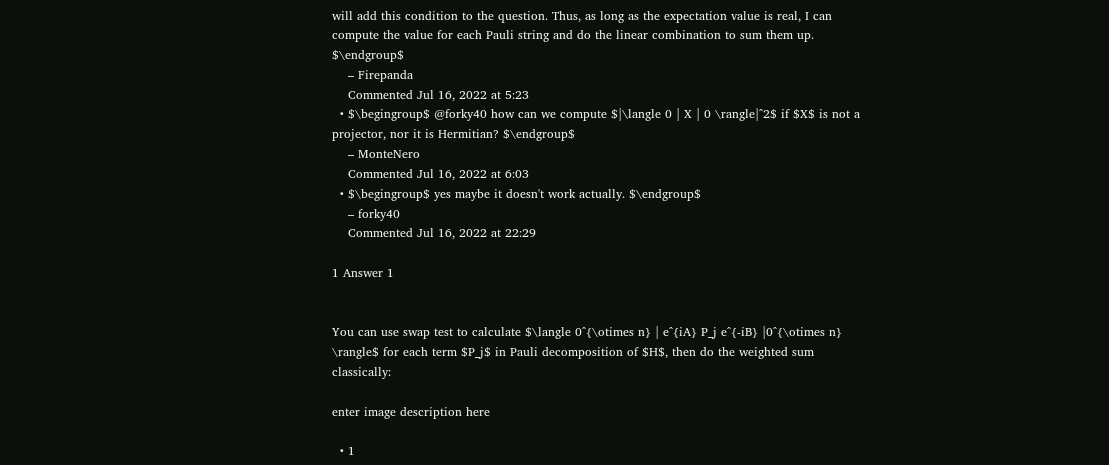will add this condition to the question. Thus, as long as the expectation value is real, I can compute the value for each Pauli string and do the linear combination to sum them up. $\endgroup$
    – Firepanda
    Commented Jul 16, 2022 at 5:23
  • $\begingroup$ @forky40 how can we compute $|\langle 0 | X | 0 \rangle|^2$ if $X$ is not a projector, nor it is Hermitian? $\endgroup$
    – MonteNero
    Commented Jul 16, 2022 at 6:03
  • $\begingroup$ yes maybe it doesn't work actually. $\endgroup$
    – forky40
    Commented Jul 16, 2022 at 22:29

1 Answer 1


You can use swap test to calculate $\langle 0^{\otimes n} | e^{iA} P_j e^{-iB} |0^{\otimes n} \rangle$ for each term $P_j$ in Pauli decomposition of $H$, then do the weighted sum classically:

enter image description here

  • 1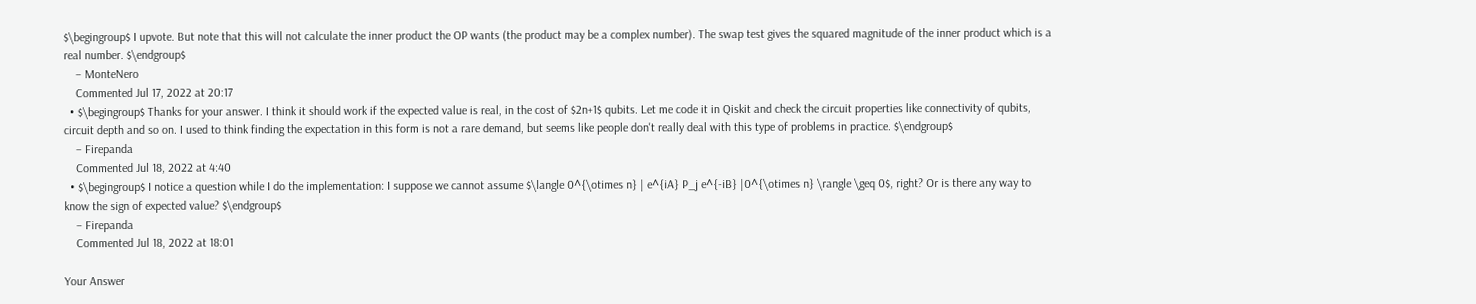$\begingroup$ I upvote. But note that this will not calculate the inner product the OP wants (the product may be a complex number). The swap test gives the squared magnitude of the inner product which is a real number. $\endgroup$
    – MonteNero
    Commented Jul 17, 2022 at 20:17
  • $\begingroup$ Thanks for your answer. I think it should work if the expected value is real, in the cost of $2n+1$ qubits. Let me code it in Qiskit and check the circuit properties like connectivity of qubits, circuit depth and so on. I used to think finding the expectation in this form is not a rare demand, but seems like people don't really deal with this type of problems in practice. $\endgroup$
    – Firepanda
    Commented Jul 18, 2022 at 4:40
  • $\begingroup$ I notice a question while I do the implementation: I suppose we cannot assume $\langle 0^{\otimes n} | e^{iA} P_j e^{-iB} |0^{\otimes n} \rangle \geq 0$, right? Or is there any way to know the sign of expected value? $\endgroup$
    – Firepanda
    Commented Jul 18, 2022 at 18:01

Your Answer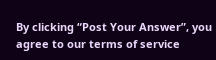By clicking “Post Your Answer”, you agree to our terms of service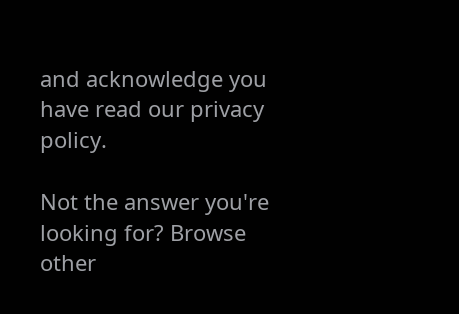and acknowledge you have read our privacy policy.

Not the answer you're looking for? Browse other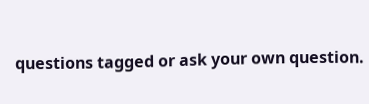questions tagged or ask your own question.